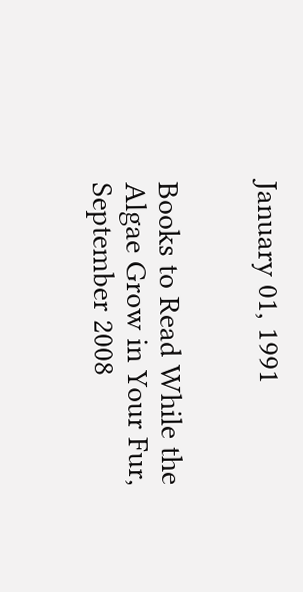January 01, 1991


Books to Read While the Algae Grow in Your Fur, September 2008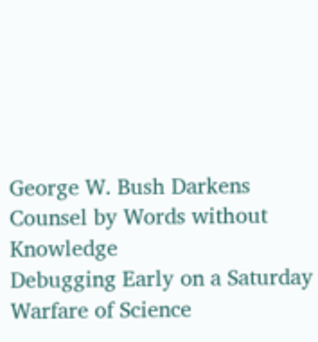George W. Bush Darkens Counsel by Words without Knowledge
Debugging Early on a Saturday Warfare of Science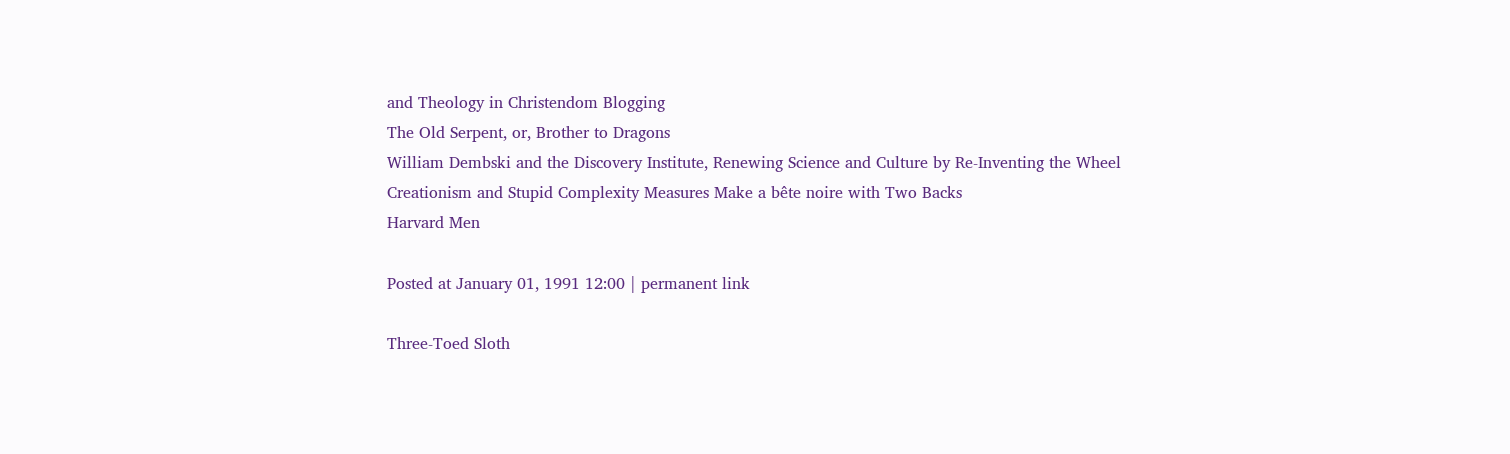and Theology in Christendom Blogging
The Old Serpent, or, Brother to Dragons
William Dembski and the Discovery Institute, Renewing Science and Culture by Re-Inventing the Wheel
Creationism and Stupid Complexity Measures Make a bête noire with Two Backs
Harvard Men

Posted at January 01, 1991 12:00 | permanent link

Three-Toed Sloth